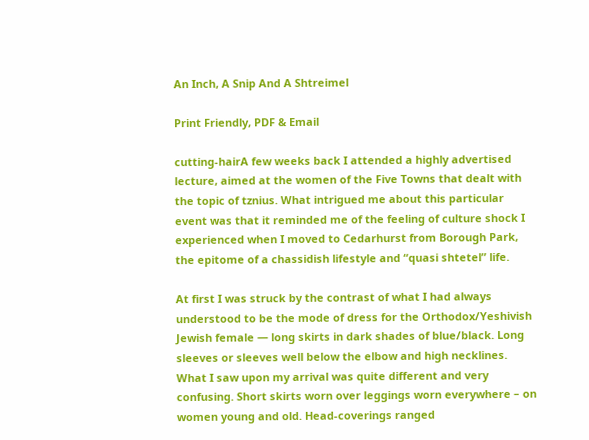An Inch, A Snip And A Shtreimel

Print Friendly, PDF & Email

cutting-hairA few weeks back I attended a highly advertised lecture, aimed at the women of the Five Towns that dealt with the topic of tznius. What intrigued me about this particular event was that it reminded me of the feeling of culture shock I experienced when I moved to Cedarhurst from Borough Park, the epitome of a chassidish lifestyle and “quasi shtetel” life.

At first I was struck by the contrast of what I had always understood to be the mode of dress for the Orthodox/Yeshivish Jewish female — long skirts in dark shades of blue/black. Long sleeves or sleeves well below the elbow and high necklines. What I saw upon my arrival was quite different and very confusing. Short skirts worn over leggings worn everywhere – on women young and old. Head-coverings ranged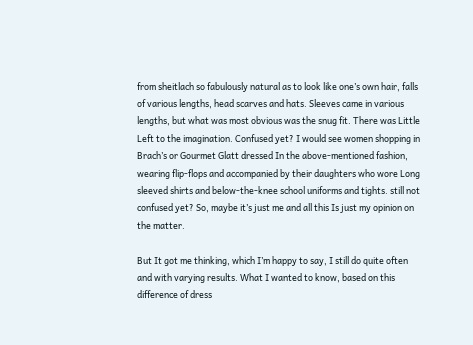from sheitlach so fabulously natural as to look like one’s own hair, falls of various lengths, head scarves and hats. Sleeves came in various lengths, but what was most obvious was the snug fit. There was Little Left to the imagination. Confused yet? I would see women shopping in Brach’s or Gourmet Glatt dressed In the above-mentioned fashion, wearing flip-flops and accompanied by their daughters who wore Long sleeved shirts and below-the-knee school uniforms and tights. still not confused yet? So, maybe it’s just me and all this Is just my opinion on the matter.

But It got me thinking, which I’m happy to say, I still do quite often and with varying results. What I wanted to know, based on this difference of dress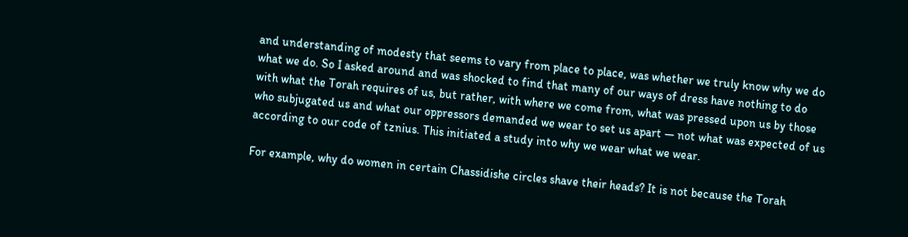and understanding of modesty that seems to vary from place to place, was whether we truly know why we do what we do. So I asked around and was shocked to find that many of our ways of dress have nothing to do with what the Torah requires of us, but rather, with where we come from, what was pressed upon us by those who subjugated us and what our oppressors demanded we wear to set us apart — not what was expected of us according to our code of tznius. This initiated a study into why we wear what we wear.

For example, why do women in certain Chassidishe circles shave their heads? It is not because the Torah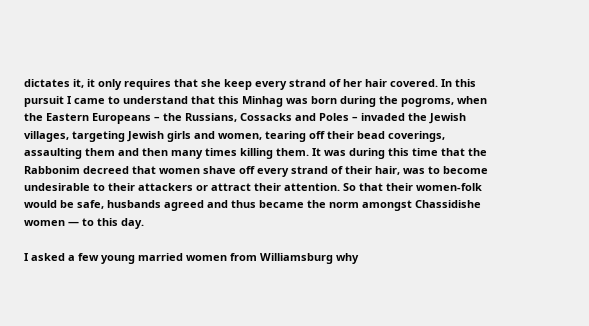dictates it, it only requires that she keep every strand of her hair covered. In this pursuit I came to understand that this Minhag was born during the pogroms, when the Eastern Europeans – the Russians, Cossacks and Poles – invaded the Jewish villages, targeting Jewish girls and women, tearing off their bead coverings, assaulting them and then many times killing them. It was during this time that the Rabbonim decreed that women shave off every strand of their hair, was to become undesirable to their attackers or attract their attention. So that their women-folk would be safe, husbands agreed and thus became the norm amongst Chassidishe women — to this day.

I asked a few young married women from Williamsburg why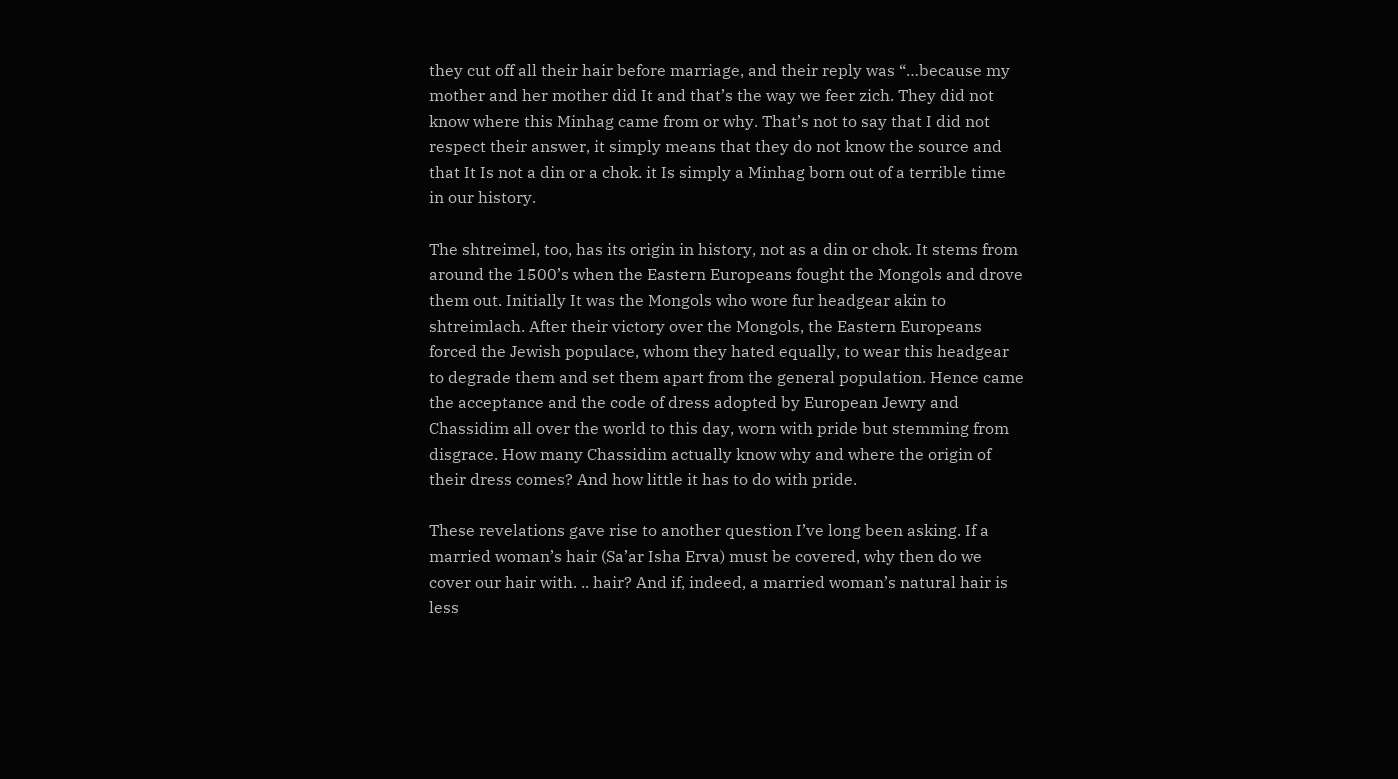they cut off all their hair before marriage, and their reply was “…because my mother and her mother did It and that’s the way we feer zich. They did not know where this Minhag came from or why. That’s not to say that I did not respect their answer, it simply means that they do not know the source and that It Is not a din or a chok. it Is simply a Minhag born out of a terrible time in our history.

The shtreimel, too, has its origin in history, not as a din or chok. It stems from around the 1500’s when the Eastern Europeans fought the Mongols and drove them out. Initially It was the Mongols who wore fur headgear akin to shtreimlach. After their victory over the Mongols, the Eastern Europeans forced the Jewish populace, whom they hated equally, to wear this headgear to degrade them and set them apart from the general population. Hence came the acceptance and the code of dress adopted by European Jewry and Chassidim all over the world to this day, worn with pride but stemming from disgrace. How many Chassidim actually know why and where the origin of their dress comes? And how little it has to do with pride.

These revelations gave rise to another question I’ve long been asking. If a married woman’s hair (Sa’ar Isha Erva) must be covered, why then do we cover our hair with. .. hair? And if, indeed, a married woman’s natural hair is less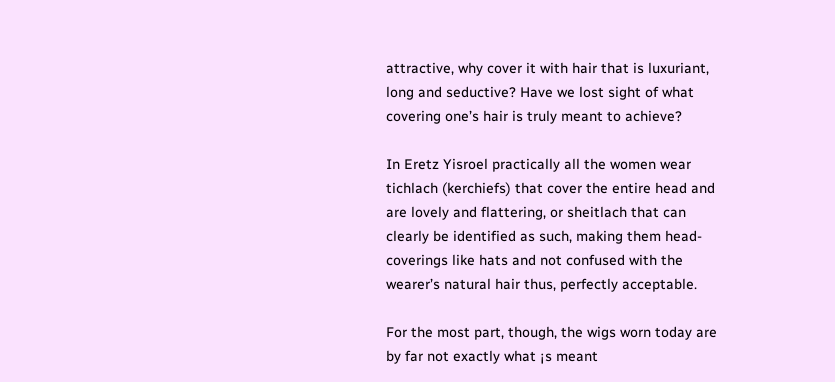attractive, why cover it with hair that is luxuriant, long and seductive? Have we lost sight of what covering one’s hair is truly meant to achieve?

In Eretz Yisroel practically all the women wear tichlach (kerchiefs) that cover the entire head and are lovely and flattering, or sheitlach that can clearly be identified as such, making them head-coverings like hats and not confused with the wearer’s natural hair thus, perfectly acceptable.

For the most part, though, the wigs worn today are by far not exactly what ¡s meant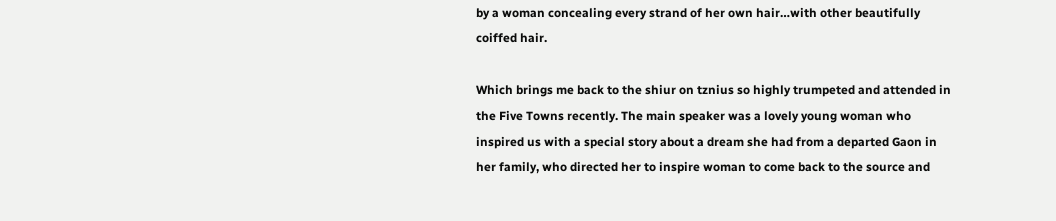by a woman concealing every strand of her own hair…with other beautifully coiffed hair.

Which brings me back to the shiur on tznius so highly trumpeted and attended in the Five Towns recently. The main speaker was a lovely young woman who inspired us with a special story about a dream she had from a departed Gaon in her family, who directed her to inspire woman to come back to the source and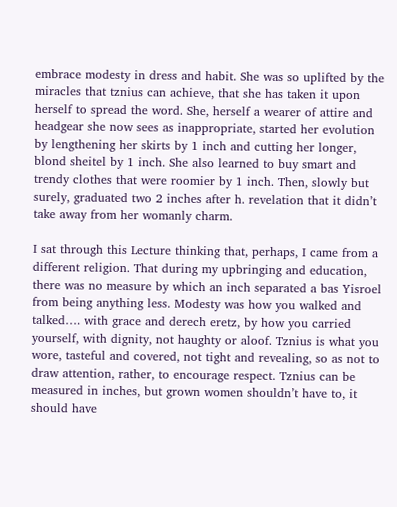embrace modesty in dress and habit. She was so uplifted by the miracles that tznius can achieve, that she has taken it upon herself to spread the word. She, herself a wearer of attire and headgear she now sees as inappropriate, started her evolution by lengthening her skirts by 1 inch and cutting her longer, blond sheitel by 1 inch. She also learned to buy smart and trendy clothes that were roomier by 1 inch. Then, slowly but surely, graduated two 2 inches after h. revelation that it didn’t take away from her womanly charm.

I sat through this Lecture thinking that, perhaps, I came from a different religion. That during my upbringing and education, there was no measure by which an inch separated a bas Yisroel from being anything less. Modesty was how you walked and talked…. with grace and derech eretz, by how you carried yourself, with dignity, not haughty or aloof. Tznius is what you wore, tasteful and covered, not tight and revealing, so as not to draw attention, rather, to encourage respect. Tznius can be measured in inches, but grown women shouldn’t have to, it should have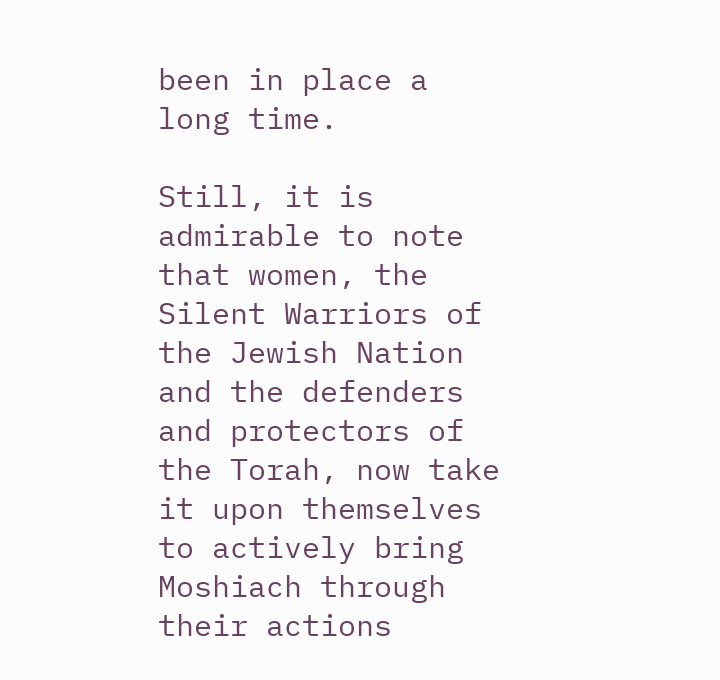been in place a long time.

Still, it is admirable to note that women, the Silent Warriors of the Jewish Nation and the defenders and protectors of the Torah, now take it upon themselves to actively bring Moshiach through their actions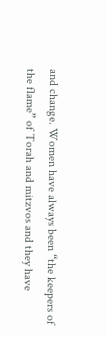and change. Women have always been “the keepers of the flame” of Torah and mitzvos and they have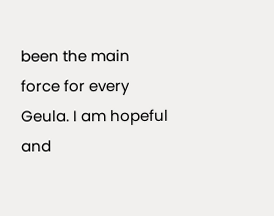been the main force for every Geula. I am hopeful and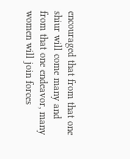encouraged that from that one shiur will come many and from that one endeavor, many women will join forces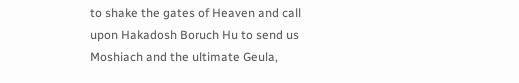to shake the gates of Heaven and call upon Hakadosh Boruch Hu to send us Moshiach and the ultimate Geula,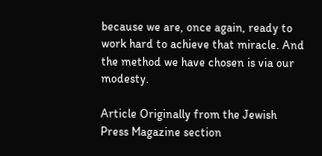because we are, once again, ready to work hard to achieve that miracle. And the method we have chosen is via our modesty.

Article Originally from the Jewish Press Magazine section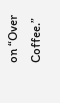on “Over Coffee.”